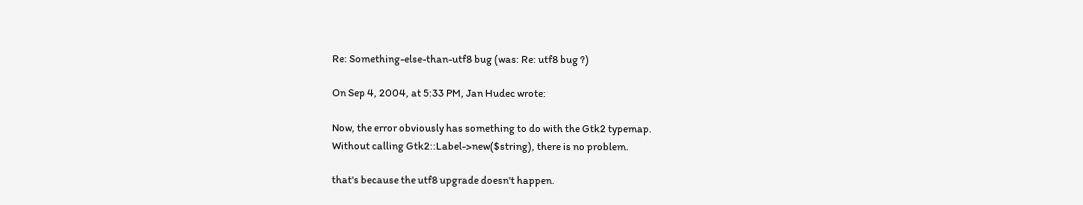Re: Something-else-than-utf8 bug (was: Re: utf8 bug ?)

On Sep 4, 2004, at 5:33 PM, Jan Hudec wrote:

Now, the error obviously has something to do with the Gtk2 typemap.
Without calling Gtk2::Label->new($string), there is no problem.

that's because the utf8 upgrade doesn't happen.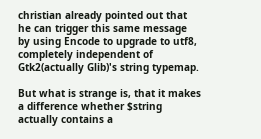christian already pointed out that he can trigger this same message by using Encode to upgrade to utf8, completely independent of Gtk2(actually Glib)'s string typemap.

But what is strange is, that it makes a difference whether $string actually contains a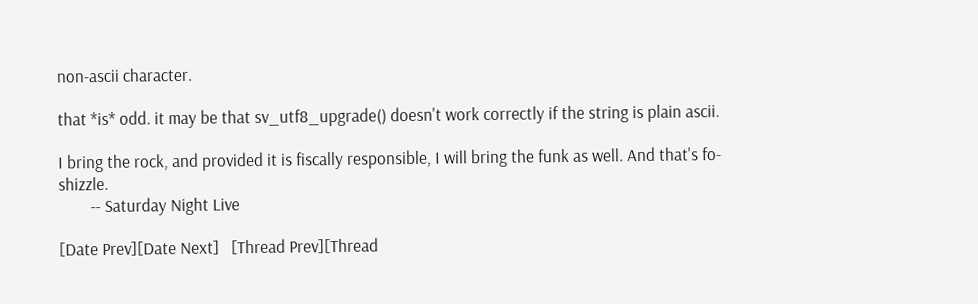non-ascii character.

that *is* odd. it may be that sv_utf8_upgrade() doesn't work correctly if the string is plain ascii.

I bring the rock, and provided it is fiscally responsible, I will bring the funk as well. And that's fo-shizzle.
        -- Saturday Night Live

[Date Prev][Date Next]   [Thread Prev][Thread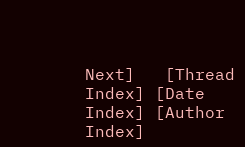Next]   [Thread Index] [Date Index] [Author Index]